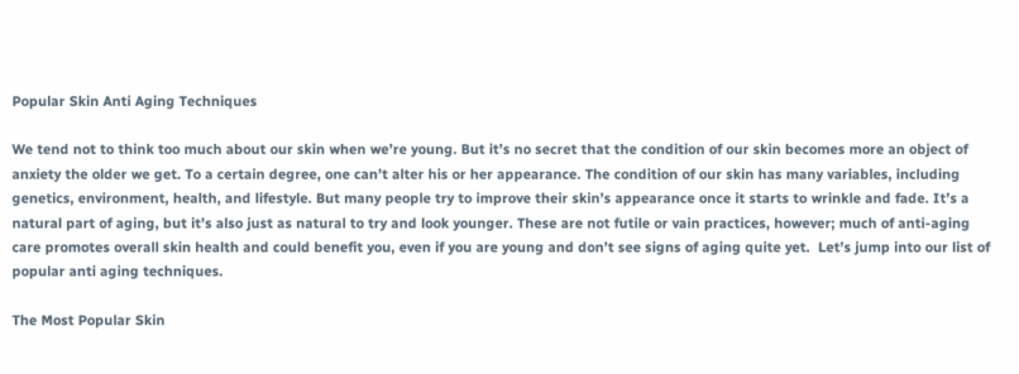Popular Skin Anti Aging Techniques

We tend not to think too much about our skin when we’re young. But it’s no secret that the condition of our skin becomes more an object of anxiety the older we get. To a certain degree, one can’t alter his or her appearance. The condition of our skin has many variables, including genetics, environment, health, and lifestyle. But many people try to improve their skin’s appearance once it starts to wrinkle and fade. It’s a natural part of aging, but it’s also just as natural to try and look younger. These are not futile or vain practices, however; much of anti-aging care promotes overall skin health and could benefit you, even if you are young and don’t see signs of aging quite yet.  Let’s jump into our list of popular anti aging techniques.

The Most Popular Skin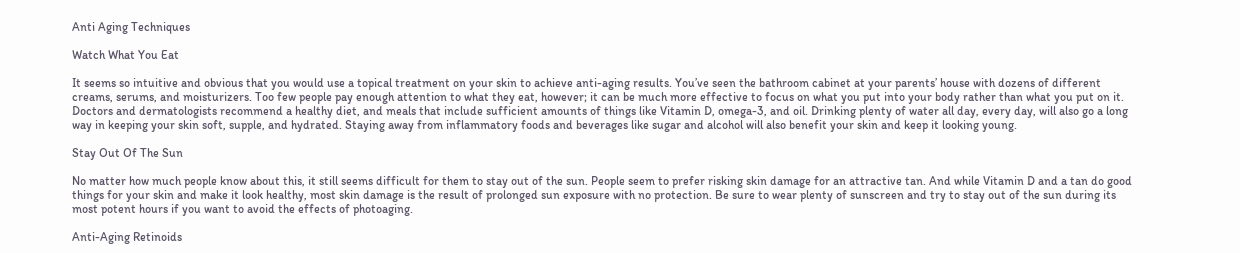Anti Aging Techniques

Watch What You Eat

It seems so intuitive and obvious that you would use a topical treatment on your skin to achieve anti-aging results. You’ve seen the bathroom cabinet at your parents’ house with dozens of different creams, serums, and moisturizers. Too few people pay enough attention to what they eat, however; it can be much more effective to focus on what you put into your body rather than what you put on it. Doctors and dermatologists recommend a healthy diet, and meals that include sufficient amounts of things like Vitamin D, omega-3, and oil. Drinking plenty of water all day, every day, will also go a long way in keeping your skin soft, supple, and hydrated. Staying away from inflammatory foods and beverages like sugar and alcohol will also benefit your skin and keep it looking young.

Stay Out Of The Sun

No matter how much people know about this, it still seems difficult for them to stay out of the sun. People seem to prefer risking skin damage for an attractive tan. And while Vitamin D and a tan do good things for your skin and make it look healthy, most skin damage is the result of prolonged sun exposure with no protection. Be sure to wear plenty of sunscreen and try to stay out of the sun during its most potent hours if you want to avoid the effects of photoaging.

Anti-Aging Retinoids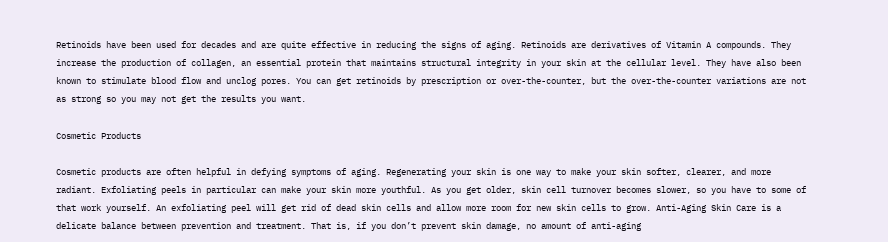Retinoids have been used for decades and are quite effective in reducing the signs of aging. Retinoids are derivatives of Vitamin A compounds. They increase the production of collagen, an essential protein that maintains structural integrity in your skin at the cellular level. They have also been known to stimulate blood flow and unclog pores. You can get retinoids by prescription or over-the-counter, but the over-the-counter variations are not as strong so you may not get the results you want.

Cosmetic Products

Cosmetic products are often helpful in defying symptoms of aging. Regenerating your skin is one way to make your skin softer, clearer, and more radiant. Exfoliating peels in particular can make your skin more youthful. As you get older, skin cell turnover becomes slower, so you have to some of that work yourself. An exfoliating peel will get rid of dead skin cells and allow more room for new skin cells to grow. Anti-Aging Skin Care is a delicate balance between prevention and treatment. That is, if you don’t prevent skin damage, no amount of anti-aging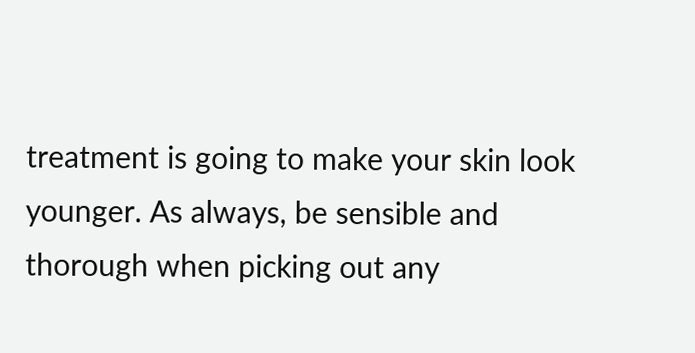treatment is going to make your skin look younger. As always, be sensible and thorough when picking out any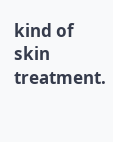kind of skin treatment.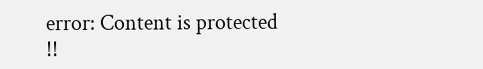error: Content is protected !!